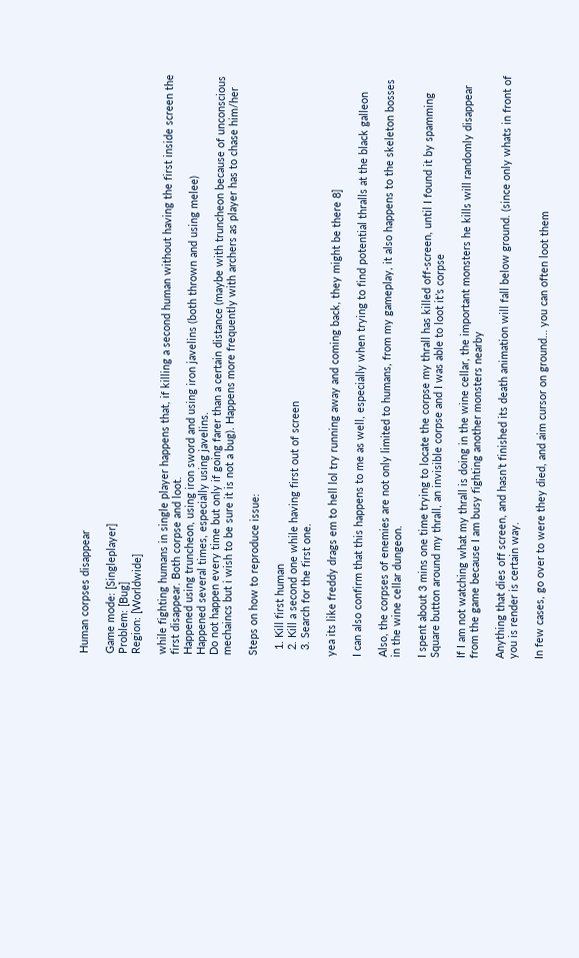Human corpses disappear

Game mode: [Singleplayer]
Problem: [Bug]
Region: [Worldwide]

while fighting humans in single player happens that, if killing a second human without having the first inside screen the first disappear. Both corpse and loot.
Happened using truncheon, using iron sword and using iron javelins (both thrown and using melee)
Happened several times, especially using javelins.
Do not happen every time but only if going farer than a certain distance (maybe with truncheon because of unconscious mechaincs but i wish to be sure it is not a bug). Happens more frequently with archers as player has to chase him/her

Steps on how to reproduce issue:

  1. Kill first human
  2. Kill a second one while having first out of screen
  3. Search for the first one.

yea its like freddy drags em to hell lol try running away and coming back, they might be there 8]

I can also confirm that this happens to me as well, especially when trying to find potential thralls at the black galleon

Also, the corpses of enemies are not only limited to humans, from my gameplay, it also happens to the skeleton bosses in the wine cellar dungeon.

I spent about 3 mins one time trying to locate the corpse my thrall has killed off-screen, until I found it by spamming Square button around my thrall, an invisible corpse and I was able to loot it’s corpse

If I am not watching what my thrall is doing in the wine cellar, the important monsters he kills will randomly disappear from the game because I am busy fighting another monsters nearby

Anything that dies off screen, and hasn’t finished its death animation will fall below ground. (since only whats in front of you is render is certain way.

In few cases, go over to were they died, and aim cursor on ground… you can often loot them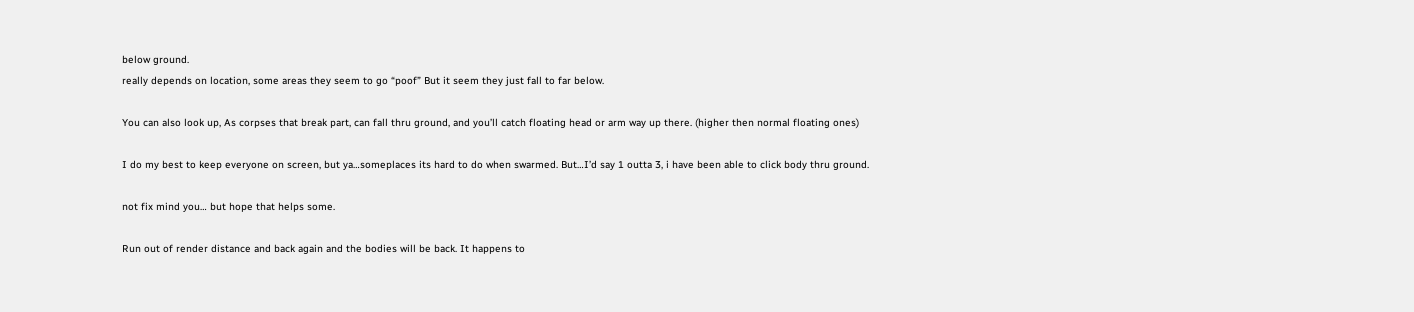below ground.
really depends on location, some areas they seem to go “poof” But it seem they just fall to far below.

You can also look up, As corpses that break part, can fall thru ground, and you’ll catch floating head or arm way up there. (higher then normal floating ones)

I do my best to keep everyone on screen, but ya…someplaces its hard to do when swarmed. But…I’d say 1 outta 3, i have been able to click body thru ground.

not fix mind you… but hope that helps some.

Run out of render distance and back again and the bodies will be back. It happens to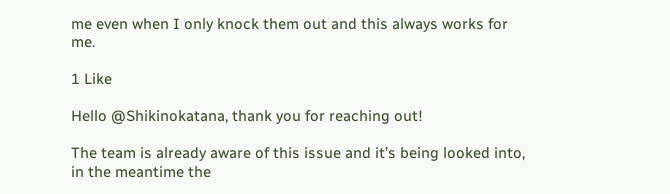me even when I only knock them out and this always works for me.

1 Like

Hello @Shikinokatana, thank you for reaching out!

The team is already aware of this issue and it’s being looked into, in the meantime the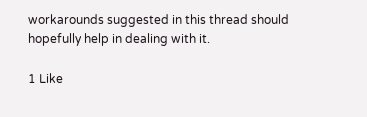workarounds suggested in this thread should hopefully help in dealing with it.

1 Like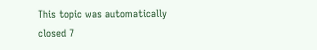This topic was automatically closed 7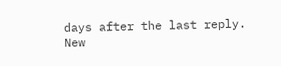days after the last reply. New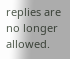replies are no longer allowed.